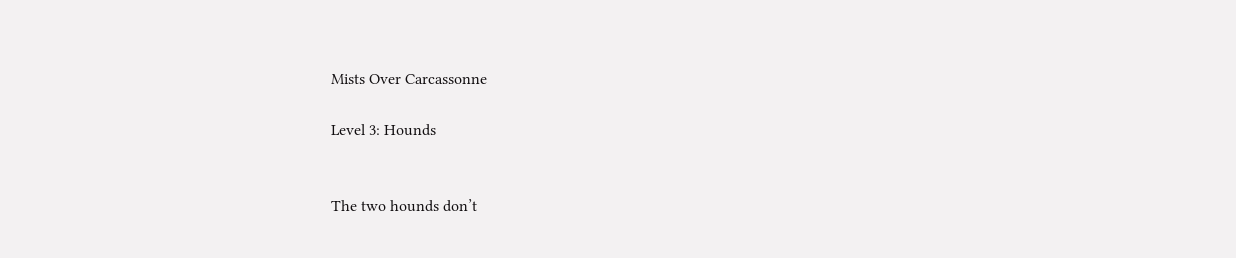Mists Over Carcassonne

Level 3: Hounds


The two hounds don’t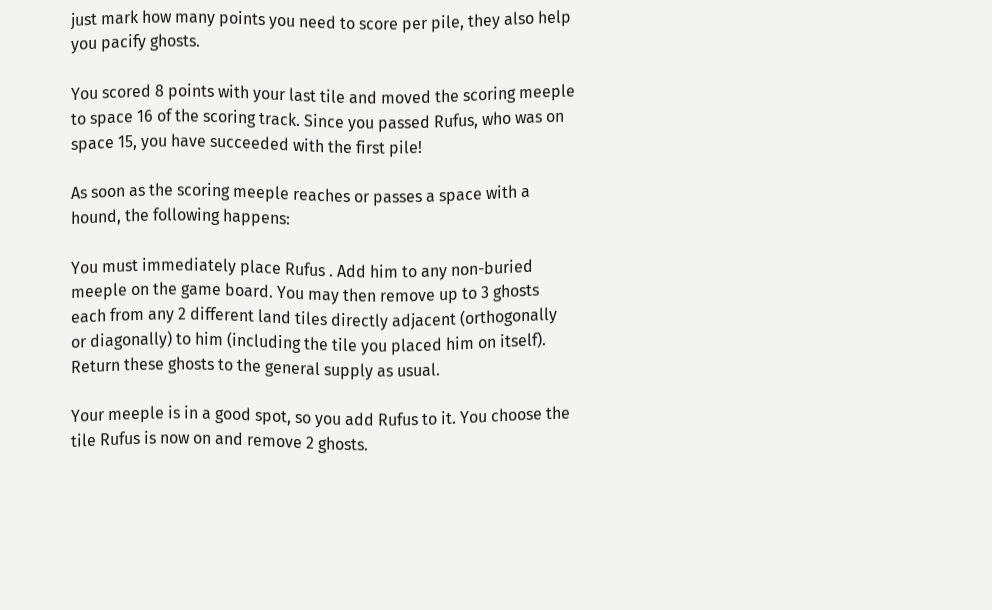just mark how many points you need to score per pile, they also help you pacify ghosts.

You scored 8 points with your last tile and moved the scoring meeple to space 16 of the scoring track. Since you passed Rufus, who was on space 15, you have succeeded with the first pile!

As soon as the scoring meeple reaches or passes a space with a hound, the following happens:

You must immediately place Rufus . Add him to any non-buried meeple on the game board. You may then remove up to 3 ghosts each from any 2 different land tiles directly adjacent (orthogonally or diagonally) to him (including the tile you placed him on itself). Return these ghosts to the general supply as usual.

Your meeple is in a good spot, so you add Rufus to it. You choose the tile Rufus is now on and remove 2 ghosts.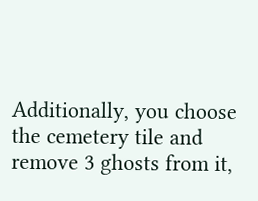Additionally, you choose the cemetery tile and remove 3 ghosts from it,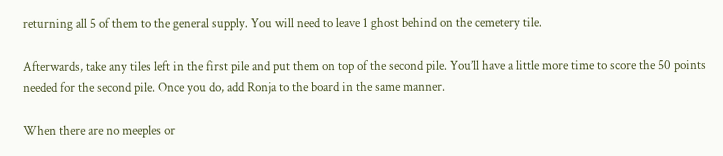returning all 5 of them to the general supply. You will need to leave 1 ghost behind on the cemetery tile.

Afterwards, take any tiles left in the first pile and put them on top of the second pile. You’ll have a little more time to score the 50 points needed for the second pile. Once you do, add Ronja to the board in the same manner.

When there are no meeples or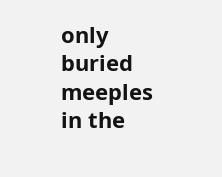only buried meeples in the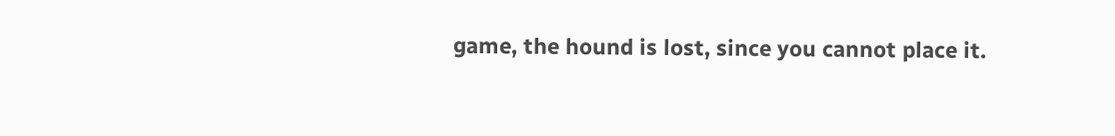game, the hound is lost, since you cannot place it.